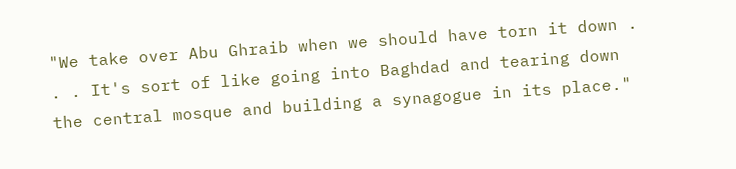"We take over Abu Ghraib when we should have torn it down . . . It's sort of like going into Baghdad and tearing down the central mosque and building a synagogue in its place."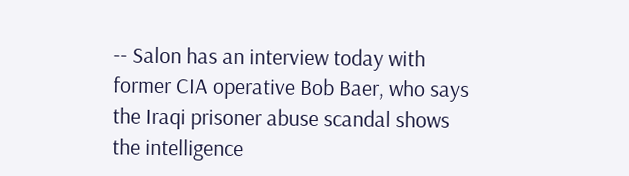-- Salon has an interview today with former CIA operative Bob Baer, who says the Iraqi prisoner abuse scandal shows the intelligence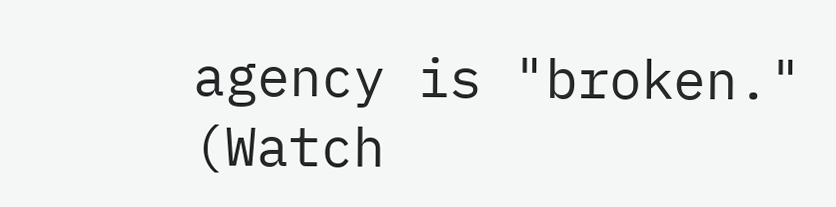agency is "broken." (Watch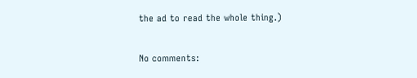the ad to read the whole thing.)

No comments: